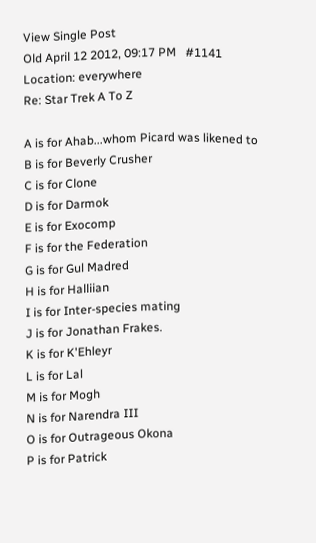View Single Post
Old April 12 2012, 09:17 PM   #1141
Location: everywhere
Re: Star Trek A To Z

A is for Ahab...whom Picard was likened to
B is for Beverly Crusher
C is for Clone
D is for Darmok
E is for Exocomp
F is for the Federation
G is for Gul Madred
H is for Halliian
I is for Inter-species mating
J is for Jonathan Frakes.
K is for K'Ehleyr
L is for Lal
M is for Mogh
N is for Narendra III
O is for Outrageous Okona
P is for Patrick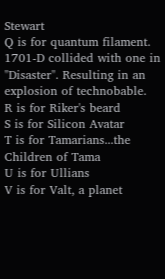Stewart
Q is for quantum filament. 1701-D collided with one in "Disaster". Resulting in an explosion of technobable.
R is for Riker's beard
S is for Silicon Avatar
T is for Tamarians...the Children of Tama
U is for Ullians
V is for Valt, a planet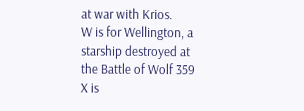at war with Krios.
W is for Wellington, a starship destroyed at the Battle of Wolf 359
X is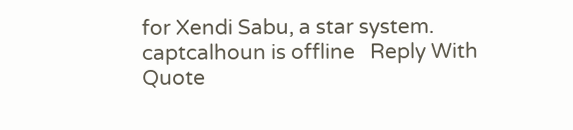for Xendi Sabu, a star system.
captcalhoun is offline   Reply With Quote